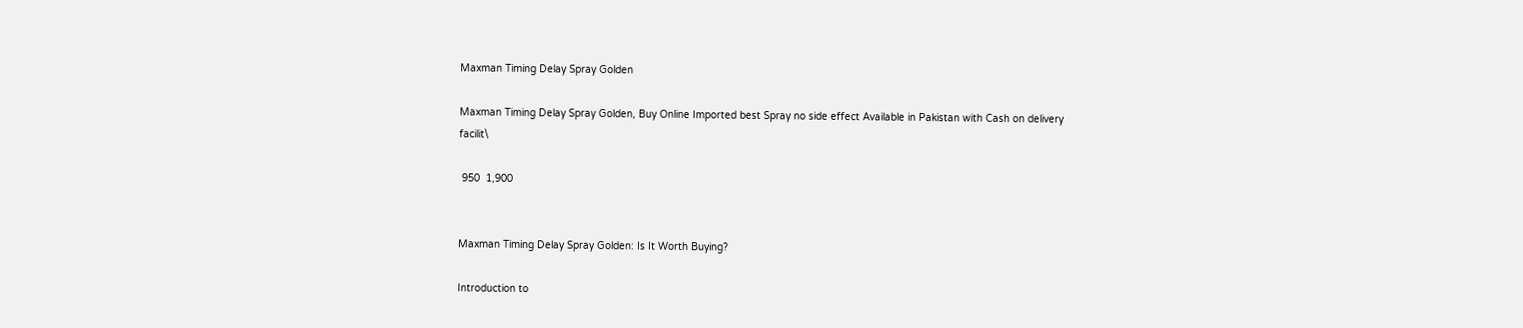Maxman Timing Delay Spray Golden

Maxman Timing Delay Spray Golden, Buy Online Imported best Spray no side effect Available in Pakistan with Cash on delivery facilit\

 950  1,900


Maxman Timing Delay Spray Golden: Is It Worth Buying?

Introduction to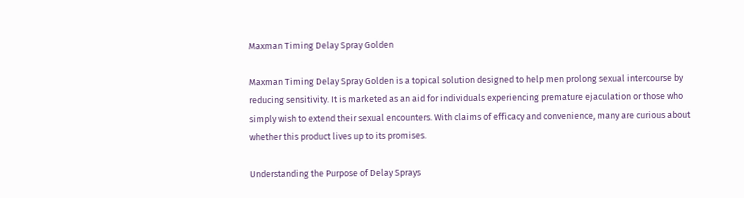Maxman Timing Delay Spray Golden

Maxman Timing Delay Spray Golden is a topical solution designed to help men prolong sexual intercourse by reducing sensitivity. It is marketed as an aid for individuals experiencing premature ejaculation or those who simply wish to extend their sexual encounters. With claims of efficacy and convenience, many are curious about whether this product lives up to its promises.

Understanding the Purpose of Delay Sprays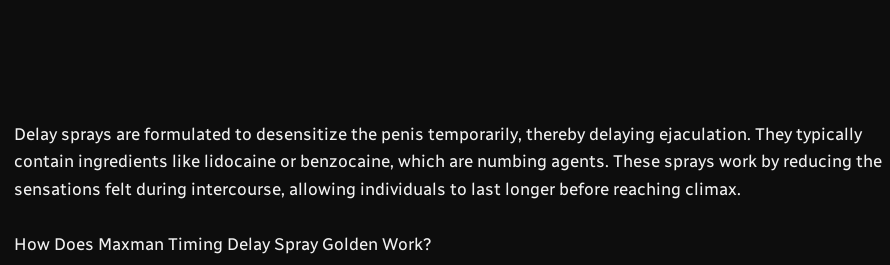Delay sprays are formulated to desensitize the penis temporarily, thereby delaying ejaculation. They typically contain ingredients like lidocaine or benzocaine, which are numbing agents. These sprays work by reducing the sensations felt during intercourse, allowing individuals to last longer before reaching climax.

How Does Maxman Timing Delay Spray Golden Work?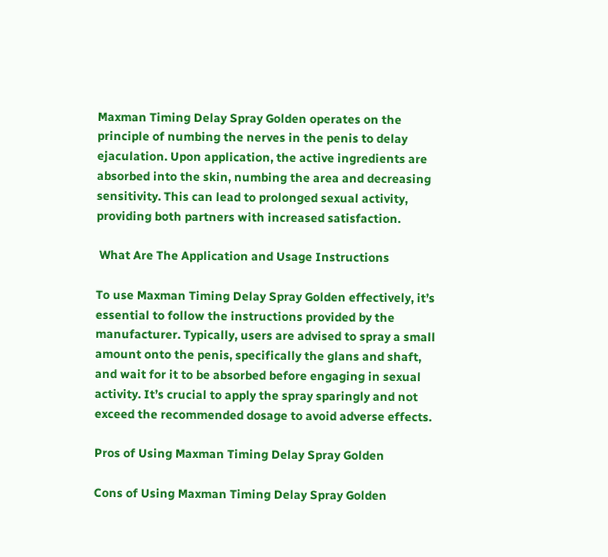Maxman Timing Delay Spray Golden operates on the principle of numbing the nerves in the penis to delay ejaculation. Upon application, the active ingredients are absorbed into the skin, numbing the area and decreasing sensitivity. This can lead to prolonged sexual activity, providing both partners with increased satisfaction.

 What Are The Application and Usage Instructions

To use Maxman Timing Delay Spray Golden effectively, it’s essential to follow the instructions provided by the manufacturer. Typically, users are advised to spray a small amount onto the penis, specifically the glans and shaft, and wait for it to be absorbed before engaging in sexual activity. It’s crucial to apply the spray sparingly and not exceed the recommended dosage to avoid adverse effects.

Pros of Using Maxman Timing Delay Spray Golden

Cons of Using Maxman Timing Delay Spray Golden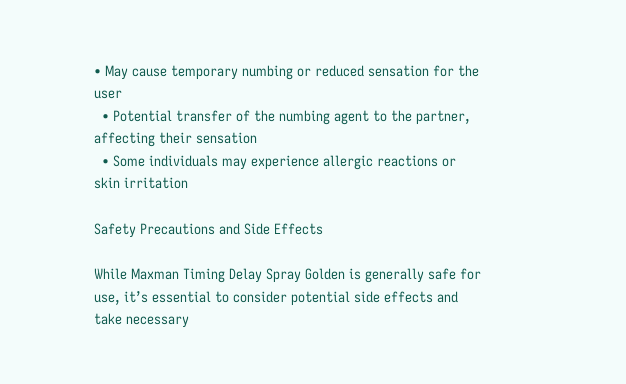• May cause temporary numbing or reduced sensation for the user
  • Potential transfer of the numbing agent to the partner, affecting their sensation
  • Some individuals may experience allergic reactions or skin irritation

Safety Precautions and Side Effects

While Maxman Timing Delay Spray Golden is generally safe for use, it’s essential to consider potential side effects and take necessary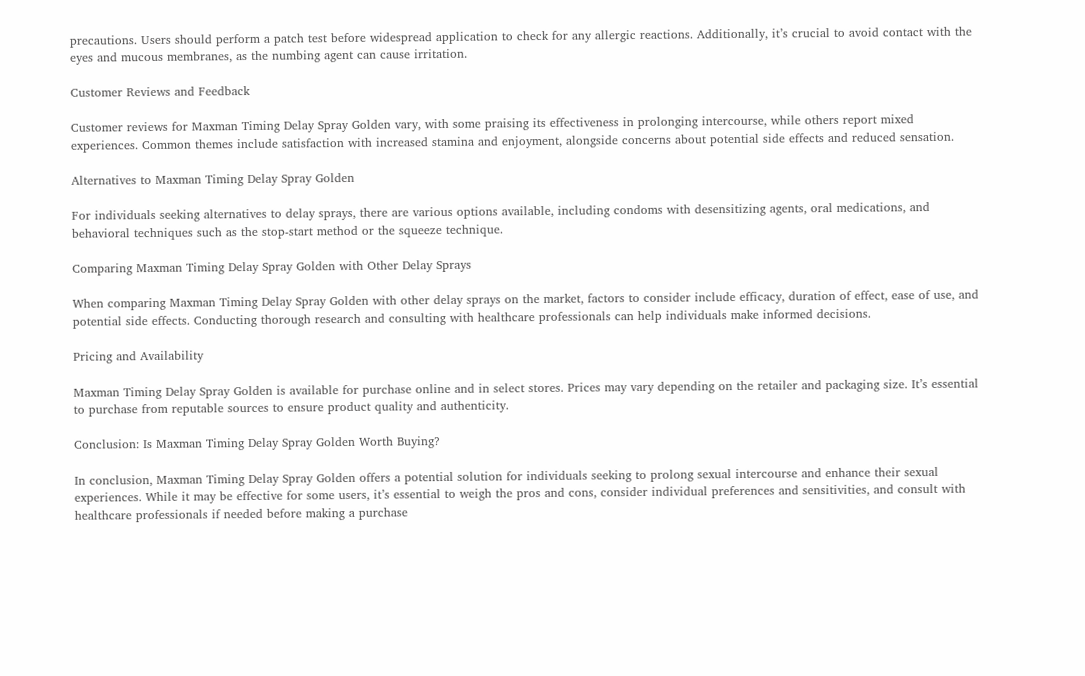precautions. Users should perform a patch test before widespread application to check for any allergic reactions. Additionally, it’s crucial to avoid contact with the eyes and mucous membranes, as the numbing agent can cause irritation.

Customer Reviews and Feedback

Customer reviews for Maxman Timing Delay Spray Golden vary, with some praising its effectiveness in prolonging intercourse, while others report mixed experiences. Common themes include satisfaction with increased stamina and enjoyment, alongside concerns about potential side effects and reduced sensation.

Alternatives to Maxman Timing Delay Spray Golden

For individuals seeking alternatives to delay sprays, there are various options available, including condoms with desensitizing agents, oral medications, and behavioral techniques such as the stop-start method or the squeeze technique.

Comparing Maxman Timing Delay Spray Golden with Other Delay Sprays

When comparing Maxman Timing Delay Spray Golden with other delay sprays on the market, factors to consider include efficacy, duration of effect, ease of use, and potential side effects. Conducting thorough research and consulting with healthcare professionals can help individuals make informed decisions.

Pricing and Availability

Maxman Timing Delay Spray Golden is available for purchase online and in select stores. Prices may vary depending on the retailer and packaging size. It’s essential to purchase from reputable sources to ensure product quality and authenticity.

Conclusion: Is Maxman Timing Delay Spray Golden Worth Buying?

In conclusion, Maxman Timing Delay Spray Golden offers a potential solution for individuals seeking to prolong sexual intercourse and enhance their sexual experiences. While it may be effective for some users, it’s essential to weigh the pros and cons, consider individual preferences and sensitivities, and consult with healthcare professionals if needed before making a purchase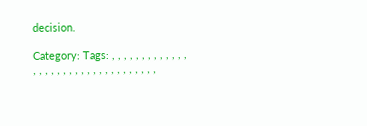decision.

Category: Tags: , , , , , , , , , , , , , , , , , , , , , , , , , , , , , , , , , ,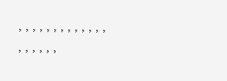, , , , , , , , , , , , , , , , , , ,